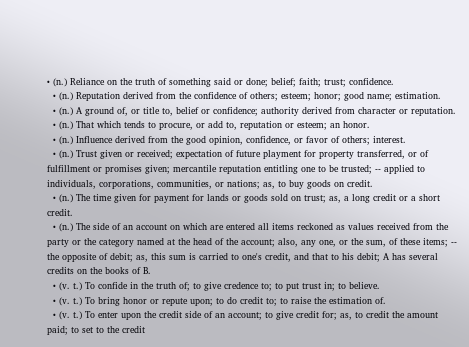• (n.) Reliance on the truth of something said or done; belief; faith; trust; confidence.
  • (n.) Reputation derived from the confidence of others; esteem; honor; good name; estimation.
  • (n.) A ground of, or title to, belief or confidence; authority derived from character or reputation.
  • (n.) That which tends to procure, or add to, reputation or esteem; an honor.
  • (n.) Influence derived from the good opinion, confidence, or favor of others; interest.
  • (n.) Trust given or received; expectation of future playment for property transferred, or of fulfillment or promises given; mercantile reputation entitling one to be trusted; -- applied to individuals, corporations, communities, or nations; as, to buy goods on credit.
  • (n.) The time given for payment for lands or goods sold on trust; as, a long credit or a short credit.
  • (n.) The side of an account on which are entered all items reckoned as values received from the party or the category named at the head of the account; also, any one, or the sum, of these items; -- the opposite of debit; as, this sum is carried to one's credit, and that to his debit; A has several credits on the books of B.
  • (v. t.) To confide in the truth of; to give credence to; to put trust in; to believe.
  • (v. t.) To bring honor or repute upon; to do credit to; to raise the estimation of.
  • (v. t.) To enter upon the credit side of an account; to give credit for; as, to credit the amount paid; to set to the credit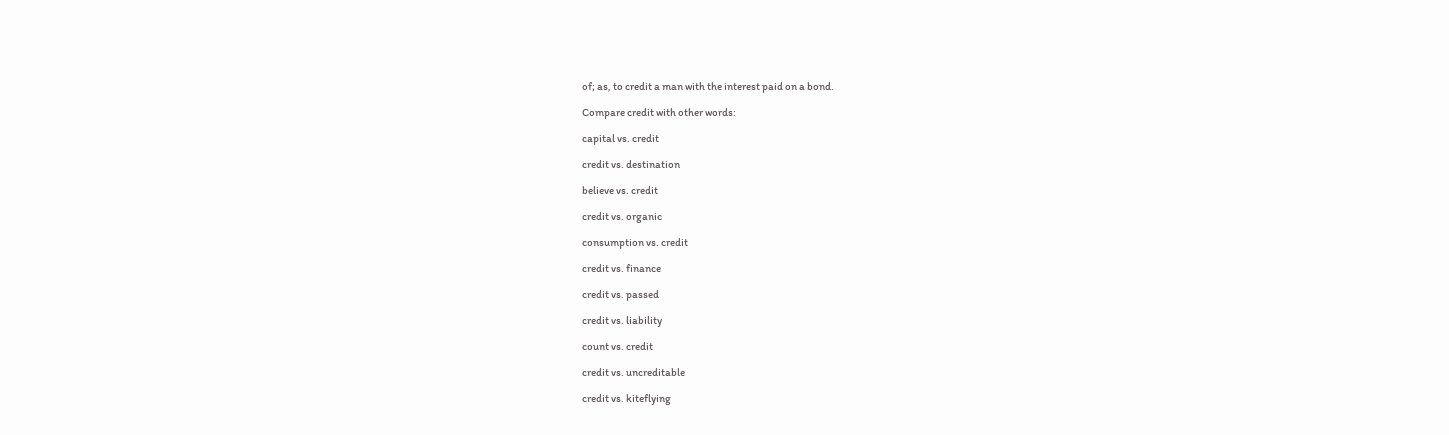of; as, to credit a man with the interest paid on a bond.

Compare credit with other words:

capital vs. credit

credit vs. destination

believe vs. credit

credit vs. organic

consumption vs. credit

credit vs. finance

credit vs. passed

credit vs. liability

count vs. credit

credit vs. uncreditable

credit vs. kiteflying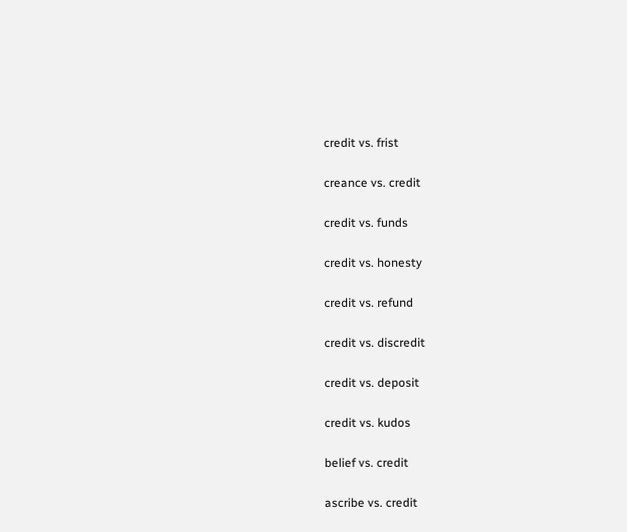credit vs. frist

creance vs. credit

credit vs. funds

credit vs. honesty

credit vs. refund

credit vs. discredit

credit vs. deposit

credit vs. kudos

belief vs. credit

ascribe vs. credit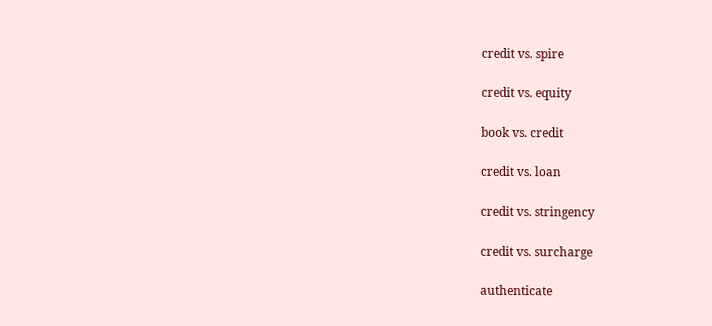credit vs. spire

credit vs. equity

book vs. credit

credit vs. loan

credit vs. stringency

credit vs. surcharge

authenticate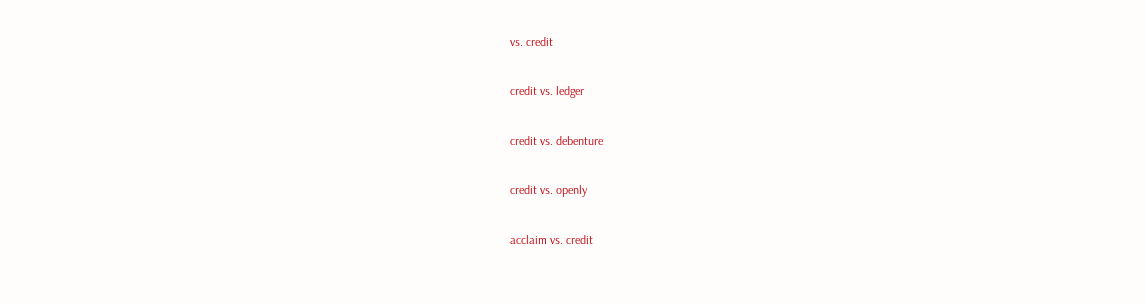vs. credit

credit vs. ledger

credit vs. debenture

credit vs. openly

acclaim vs. credit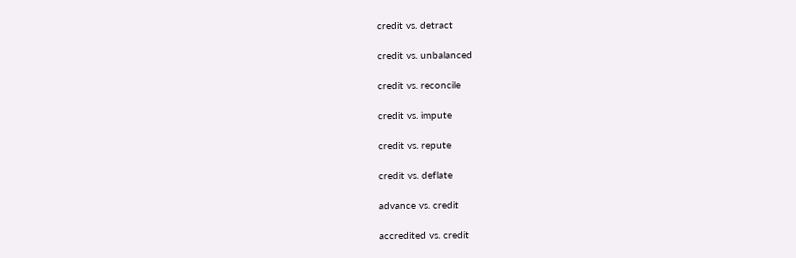credit vs. detract

credit vs. unbalanced

credit vs. reconcile

credit vs. impute

credit vs. repute

credit vs. deflate

advance vs. credit

accredited vs. credit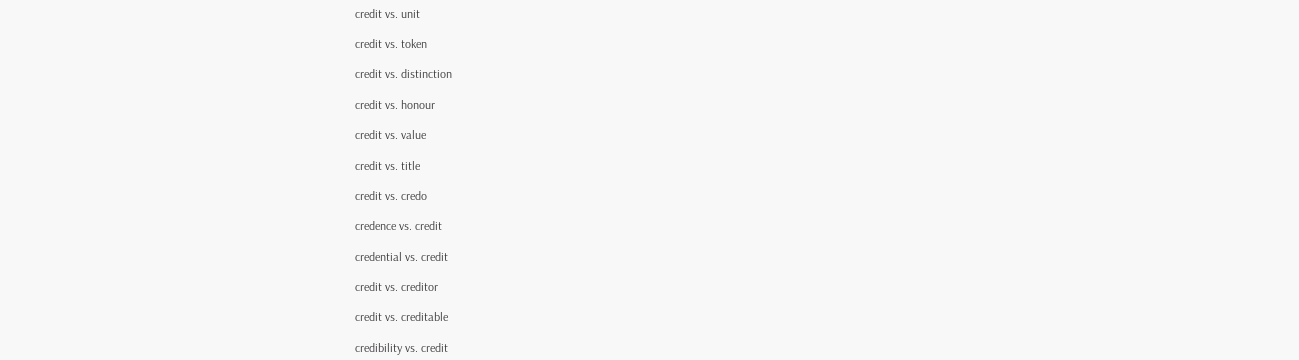credit vs. unit

credit vs. token

credit vs. distinction

credit vs. honour

credit vs. value

credit vs. title

credit vs. credo

credence vs. credit

credential vs. credit

credit vs. creditor

credit vs. creditable

credibility vs. credit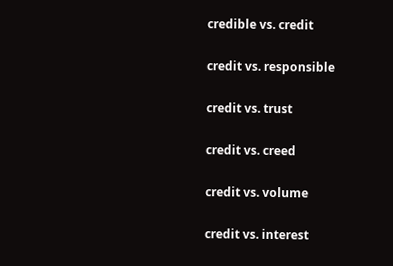credible vs. credit

credit vs. responsible

credit vs. trust

credit vs. creed

credit vs. volume

credit vs. interest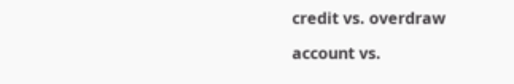credit vs. overdraw

account vs.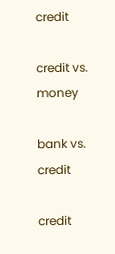credit

credit vs. money

bank vs. credit

credit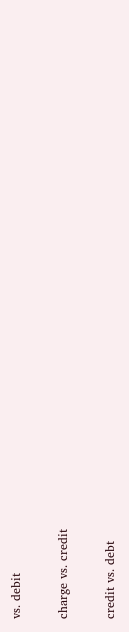vs. debit

charge vs. credit

credit vs. debt